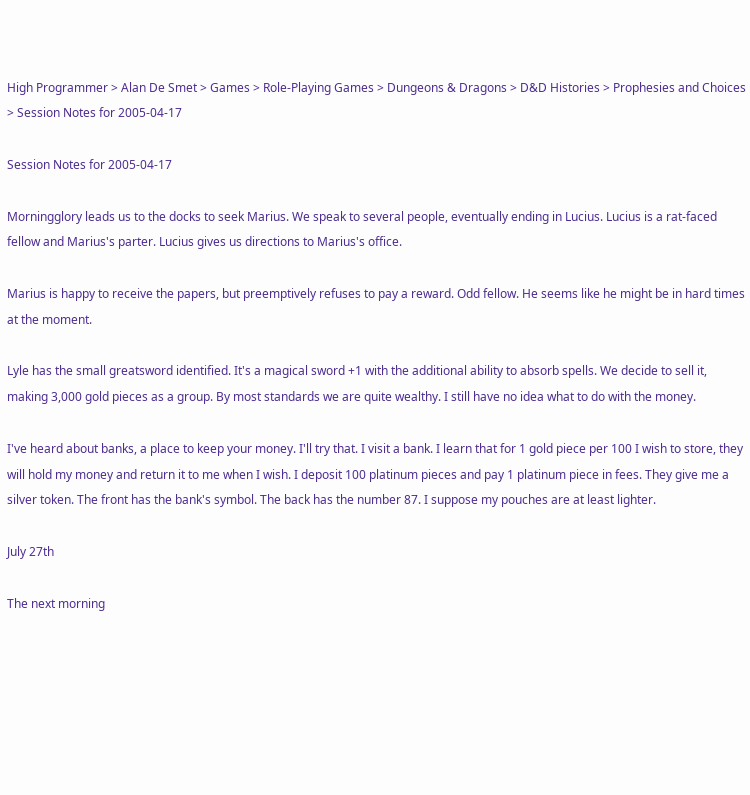High Programmer > Alan De Smet > Games > Role-Playing Games > Dungeons & Dragons > D&D Histories > Prophesies and Choices > Session Notes for 2005-04-17

Session Notes for 2005-04-17

Morningglory leads us to the docks to seek Marius. We speak to several people, eventually ending in Lucius. Lucius is a rat-faced fellow and Marius's parter. Lucius gives us directions to Marius's office.

Marius is happy to receive the papers, but preemptively refuses to pay a reward. Odd fellow. He seems like he might be in hard times at the moment.

Lyle has the small greatsword identified. It's a magical sword +1 with the additional ability to absorb spells. We decide to sell it, making 3,000 gold pieces as a group. By most standards we are quite wealthy. I still have no idea what to do with the money.

I've heard about banks, a place to keep your money. I'll try that. I visit a bank. I learn that for 1 gold piece per 100 I wish to store, they will hold my money and return it to me when I wish. I deposit 100 platinum pieces and pay 1 platinum piece in fees. They give me a silver token. The front has the bank's symbol. The back has the number 87. I suppose my pouches are at least lighter.

July 27th

The next morning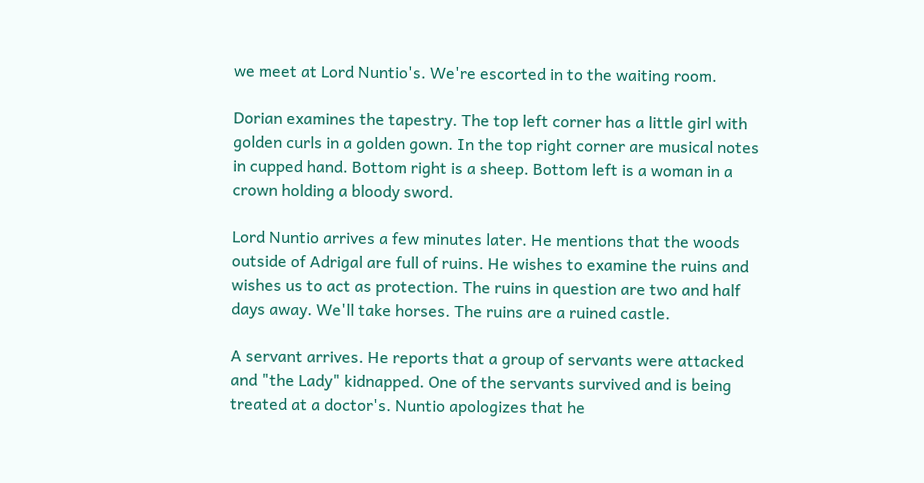we meet at Lord Nuntio's. We're escorted in to the waiting room.

Dorian examines the tapestry. The top left corner has a little girl with golden curls in a golden gown. In the top right corner are musical notes in cupped hand. Bottom right is a sheep. Bottom left is a woman in a crown holding a bloody sword.

Lord Nuntio arrives a few minutes later. He mentions that the woods outside of Adrigal are full of ruins. He wishes to examine the ruins and wishes us to act as protection. The ruins in question are two and half days away. We'll take horses. The ruins are a ruined castle.

A servant arrives. He reports that a group of servants were attacked and "the Lady" kidnapped. One of the servants survived and is being treated at a doctor's. Nuntio apologizes that he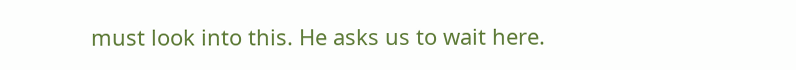must look into this. He asks us to wait here.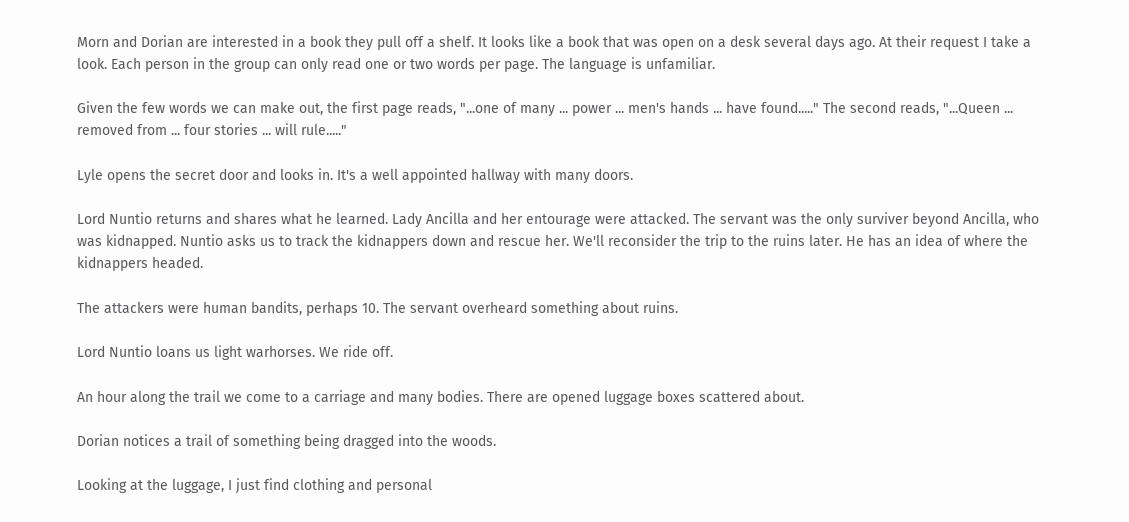Morn and Dorian are interested in a book they pull off a shelf. It looks like a book that was open on a desk several days ago. At their request I take a look. Each person in the group can only read one or two words per page. The language is unfamiliar.

Given the few words we can make out, the first page reads, "...one of many ... power ... men's hands ... have found....." The second reads, "...Queen ... removed from ... four stories ... will rule....."

Lyle opens the secret door and looks in. It's a well appointed hallway with many doors.

Lord Nuntio returns and shares what he learned. Lady Ancilla and her entourage were attacked. The servant was the only surviver beyond Ancilla, who was kidnapped. Nuntio asks us to track the kidnappers down and rescue her. We'll reconsider the trip to the ruins later. He has an idea of where the kidnappers headed.

The attackers were human bandits, perhaps 10. The servant overheard something about ruins.

Lord Nuntio loans us light warhorses. We ride off.

An hour along the trail we come to a carriage and many bodies. There are opened luggage boxes scattered about.

Dorian notices a trail of something being dragged into the woods.

Looking at the luggage, I just find clothing and personal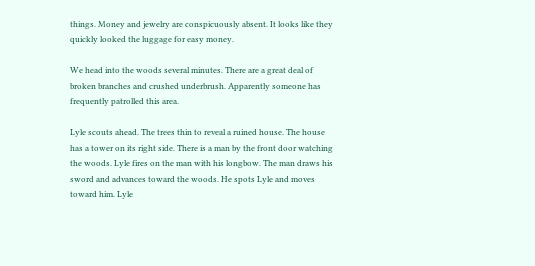things. Money and jewelry are conspicuously absent. It looks like they quickly looked the luggage for easy money.

We head into the woods several minutes. There are a great deal of broken branches and crushed underbrush. Apparently someone has frequently patrolled this area.

Lyle scouts ahead. The trees thin to reveal a ruined house. The house has a tower on its right side. There is a man by the front door watching the woods. Lyle fires on the man with his longbow. The man draws his sword and advances toward the woods. He spots Lyle and moves toward him. Lyle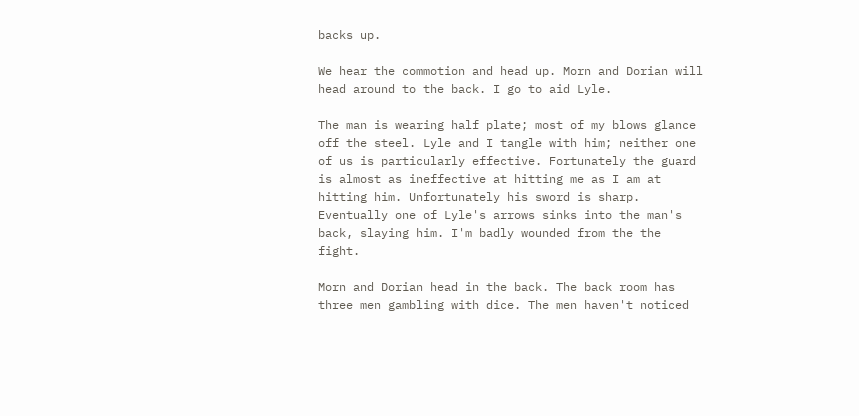backs up.

We hear the commotion and head up. Morn and Dorian will head around to the back. I go to aid Lyle.

The man is wearing half plate; most of my blows glance off the steel. Lyle and I tangle with him; neither one of us is particularly effective. Fortunately the guard is almost as ineffective at hitting me as I am at hitting him. Unfortunately his sword is sharp. Eventually one of Lyle's arrows sinks into the man's back, slaying him. I'm badly wounded from the the fight.

Morn and Dorian head in the back. The back room has three men gambling with dice. The men haven't noticed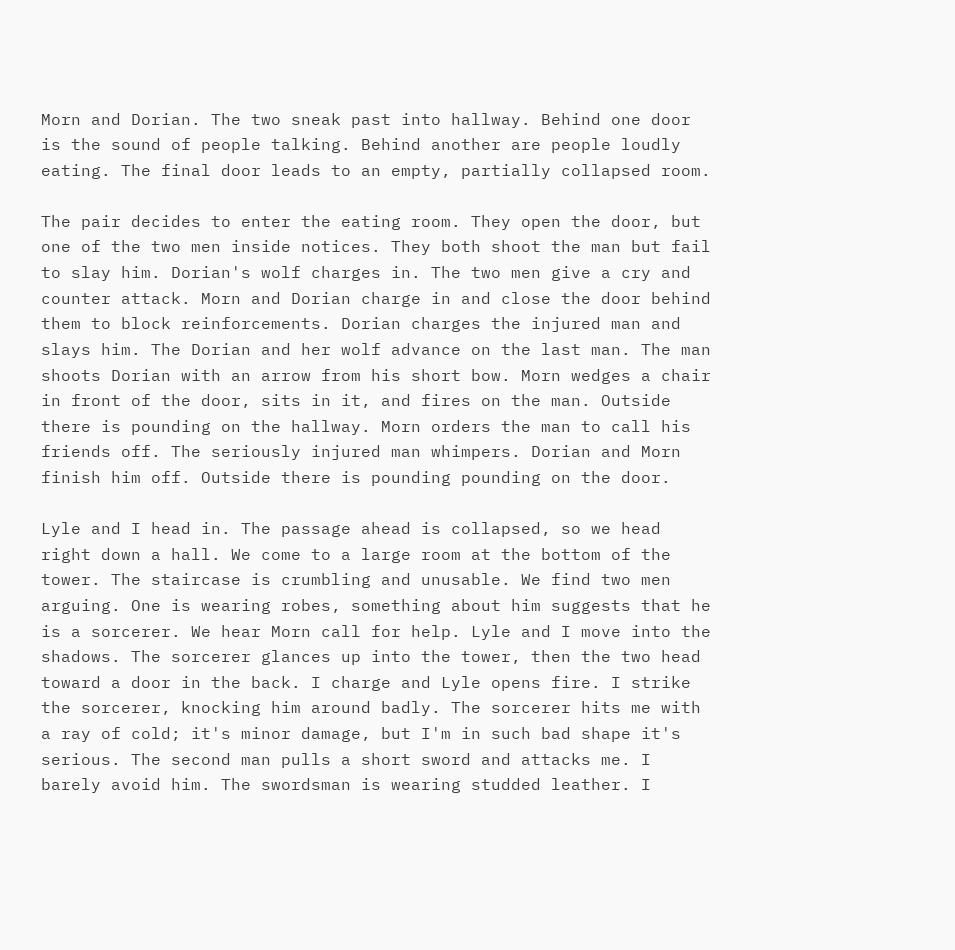Morn and Dorian. The two sneak past into hallway. Behind one door is the sound of people talking. Behind another are people loudly eating. The final door leads to an empty, partially collapsed room.

The pair decides to enter the eating room. They open the door, but one of the two men inside notices. They both shoot the man but fail to slay him. Dorian's wolf charges in. The two men give a cry and counter attack. Morn and Dorian charge in and close the door behind them to block reinforcements. Dorian charges the injured man and slays him. The Dorian and her wolf advance on the last man. The man shoots Dorian with an arrow from his short bow. Morn wedges a chair in front of the door, sits in it, and fires on the man. Outside there is pounding on the hallway. Morn orders the man to call his friends off. The seriously injured man whimpers. Dorian and Morn finish him off. Outside there is pounding pounding on the door.

Lyle and I head in. The passage ahead is collapsed, so we head right down a hall. We come to a large room at the bottom of the tower. The staircase is crumbling and unusable. We find two men arguing. One is wearing robes, something about him suggests that he is a sorcerer. We hear Morn call for help. Lyle and I move into the shadows. The sorcerer glances up into the tower, then the two head toward a door in the back. I charge and Lyle opens fire. I strike the sorcerer, knocking him around badly. The sorcerer hits me with a ray of cold; it's minor damage, but I'm in such bad shape it's serious. The second man pulls a short sword and attacks me. I barely avoid him. The swordsman is wearing studded leather. I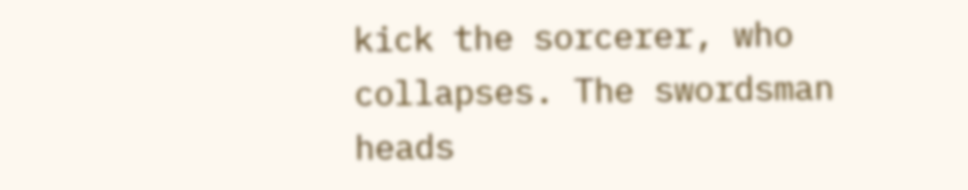kick the sorcerer, who collapses. The swordsman heads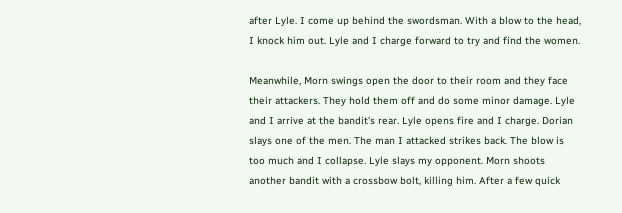after Lyle. I come up behind the swordsman. With a blow to the head, I knock him out. Lyle and I charge forward to try and find the women.

Meanwhile, Morn swings open the door to their room and they face their attackers. They hold them off and do some minor damage. Lyle and I arrive at the bandit's rear. Lyle opens fire and I charge. Dorian slays one of the men. The man I attacked strikes back. The blow is too much and I collapse. Lyle slays my opponent. Morn shoots another bandit with a crossbow bolt, killing him. After a few quick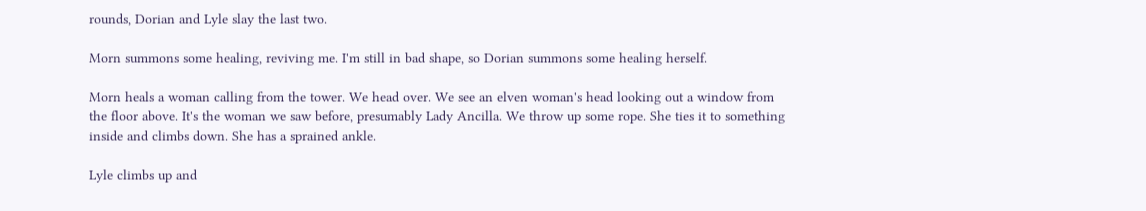rounds, Dorian and Lyle slay the last two.

Morn summons some healing, reviving me. I'm still in bad shape, so Dorian summons some healing herself.

Morn heals a woman calling from the tower. We head over. We see an elven woman's head looking out a window from the floor above. It's the woman we saw before, presumably Lady Ancilla. We throw up some rope. She ties it to something inside and climbs down. She has a sprained ankle.

Lyle climbs up and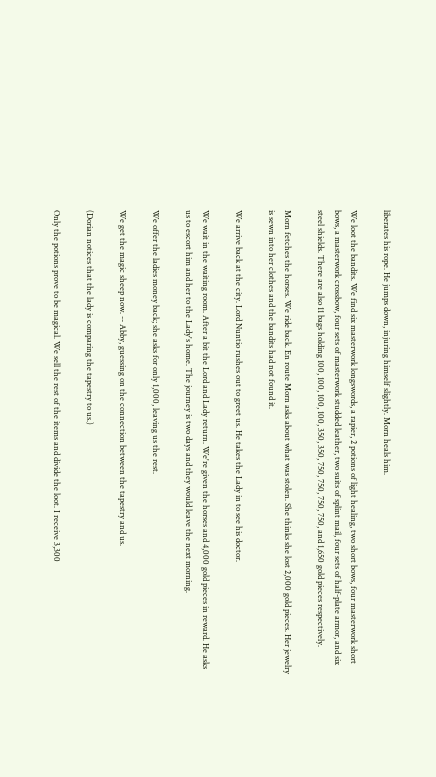liberates his rope. He jumps down, injuring himself slightly. Morn heals him.

We loot the bandits. We find six masterwork longswords, a rapier, 2 potions of light healing, two short bows, four masterwork short bows, a masterwork crossbow, four sets of masterwork studded leather, two suits of splint mail, four sets of half-plate armor, and six steel shields. There are also 11 bags holding 100, 100, 100, 100, 350, 350, 750, 750, 750, 750, and 1,650 gold pieces respectively.

Morn fetches the horses. We ride back. En route Morn asks about what was stolen. She thinks she lost 2,000 gold pieces. Her jewelry is sewn into her clothes and the bandits had not found it.

We arrive back at the city. Lord Nuntio rushes out to greet us. He takes the Lady in to see his doctor.

We wait in the waiting room. After a bit the Lord and Lady return. We're given the horses and 4,000 gold pieces in reward. He asks us to escort him and her to the Lady's home. The journey is two days and they would leave the next morning.

We offer the ladies money back; she asks for only 1,000, leaving us the rest.

We get the magic sheep now. -- Abby, guessing on the connection between the tapestry and us.

(Dorian notices that the lady is comparing the tapestry to us.)

Only the potions prove to be magical. We sell the rest of the items and divide the loot. I receive 3,300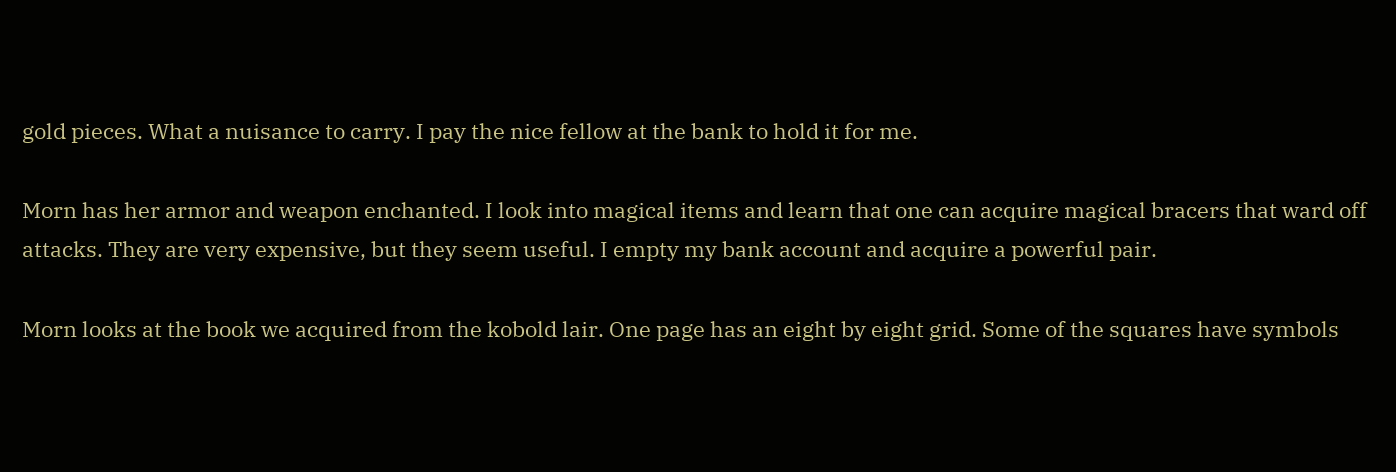gold pieces. What a nuisance to carry. I pay the nice fellow at the bank to hold it for me.

Morn has her armor and weapon enchanted. I look into magical items and learn that one can acquire magical bracers that ward off attacks. They are very expensive, but they seem useful. I empty my bank account and acquire a powerful pair.

Morn looks at the book we acquired from the kobold lair. One page has an eight by eight grid. Some of the squares have symbols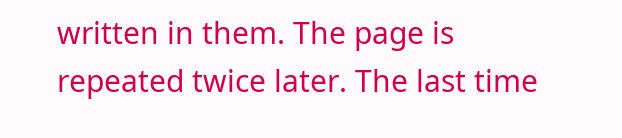written in them. The page is repeated twice later. The last time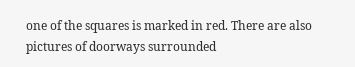one of the squares is marked in red. There are also pictures of doorways surrounded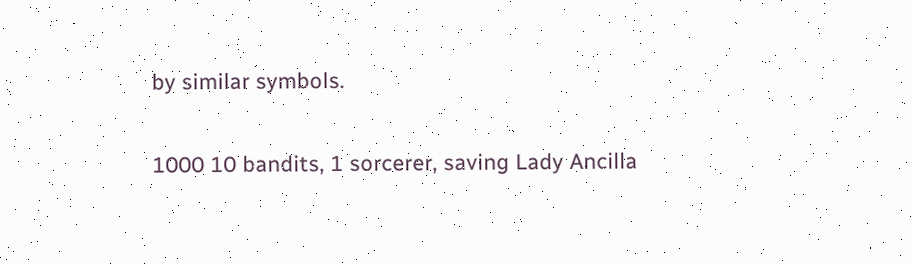by similar symbols.

1000 10 bandits, 1 sorcerer, saving Lady Ancilla